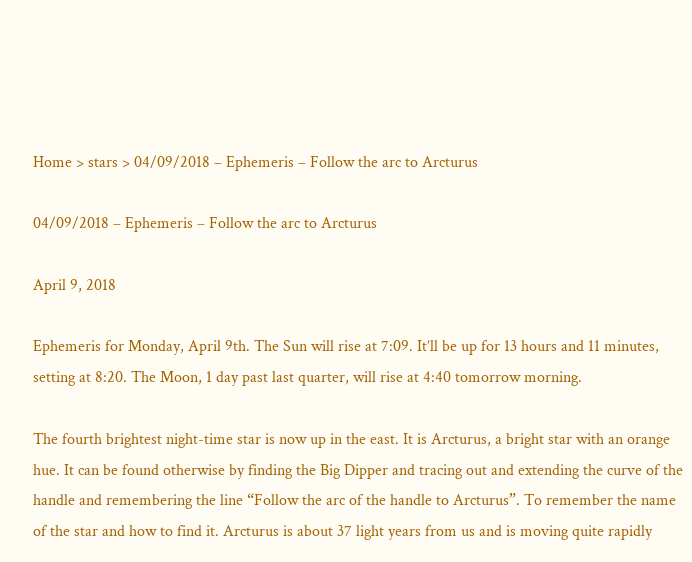Home > stars > 04/09/2018 – Ephemeris – Follow the arc to Arcturus

04/09/2018 – Ephemeris – Follow the arc to Arcturus

April 9, 2018

Ephemeris for Monday, April 9th. The Sun will rise at 7:09. It’ll be up for 13 hours and 11 minutes, setting at 8:20. The Moon, 1 day past last quarter, will rise at 4:40 tomorrow morning.

The fourth brightest night-time star is now up in the east. It is Arcturus, a bright star with an orange hue. It can be found otherwise by finding the Big Dipper and tracing out and extending the curve of the handle and remembering the line “Follow the arc of the handle to Arcturus”. To remember the name of the star and how to find it. Arcturus is about 37 light years from us and is moving quite rapidly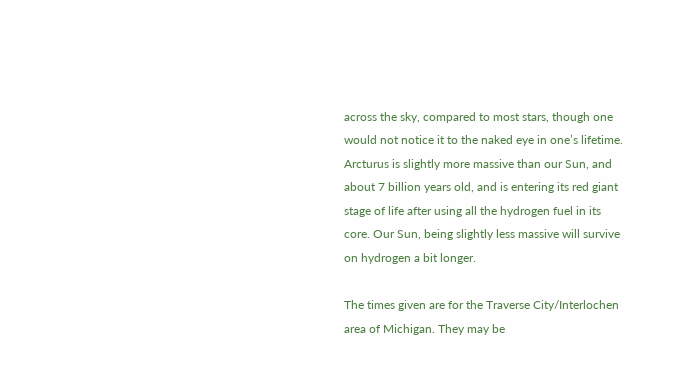across the sky, compared to most stars, though one would not notice it to the naked eye in one’s lifetime. Arcturus is slightly more massive than our Sun, and about 7 billion years old, and is entering its red giant stage of life after using all the hydrogen fuel in its core. Our Sun, being slightly less massive will survive on hydrogen a bit longer.

The times given are for the Traverse City/Interlochen area of Michigan. They may be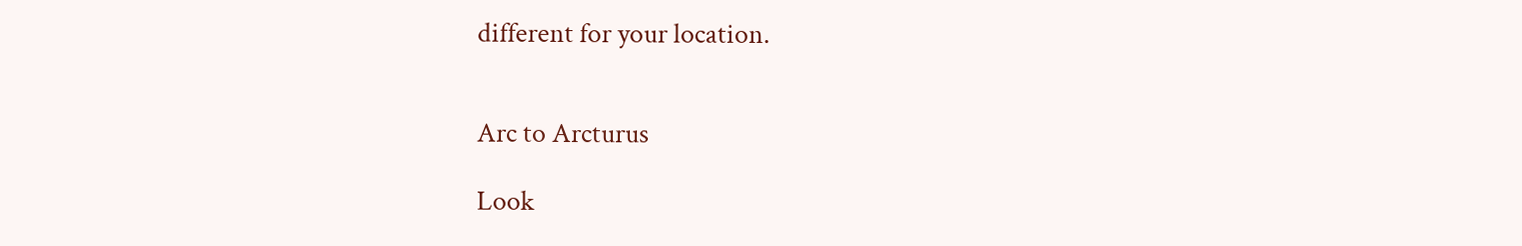different for your location.


Arc to Arcturus

Look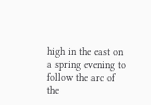high in the east on a spring evening to follow the arc of the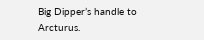Big Dipper’s handle to Arcturus.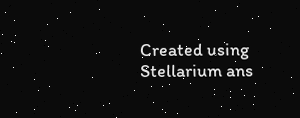Created using Stellarium ans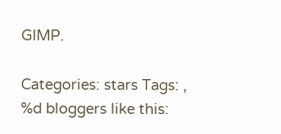GIMP.

Categories: stars Tags: ,
%d bloggers like this: